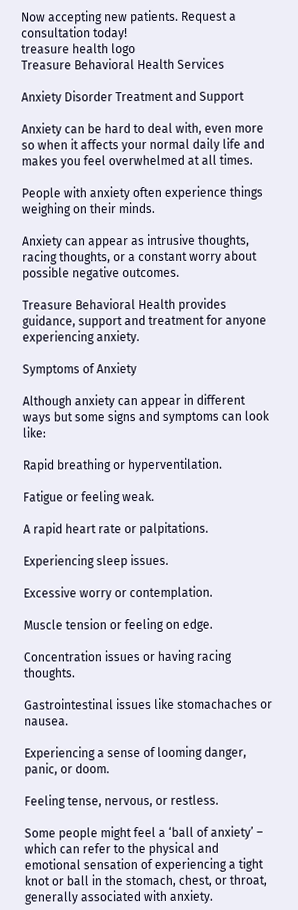Now accepting new patients. Request a consultation today!
treasure health logo
Treasure Behavioral Health Services

Anxiety Disorder Treatment and Support

Anxiety can be hard to deal with, even more so when it affects your normal daily life and makes you feel overwhelmed at all times.

People with anxiety often experience things weighing on their minds.

Anxiety can appear as intrusive thoughts, racing thoughts, or a constant worry about possible negative outcomes.

Treasure Behavioral Health provides guidance, support and treatment for anyone experiencing anxiety.

Symptoms of Anxiety

Although anxiety can appear in different ways but some signs and symptoms can look like:

Rapid breathing or hyperventilation.

Fatigue or feeling weak.

A rapid heart rate or palpitations.

Experiencing sleep issues.

Excessive worry or contemplation.

Muscle tension or feeling on edge.

Concentration issues or having racing thoughts.

Gastrointestinal issues like stomachaches or nausea.

Experiencing a sense of looming danger, panic, or doom.

Feeling tense, nervous, or restless.

Some people might feel a ‘ball of anxiety’ – which can refer to the physical and emotional sensation of experiencing a tight knot or ball in the stomach, chest, or throat, generally associated with anxiety.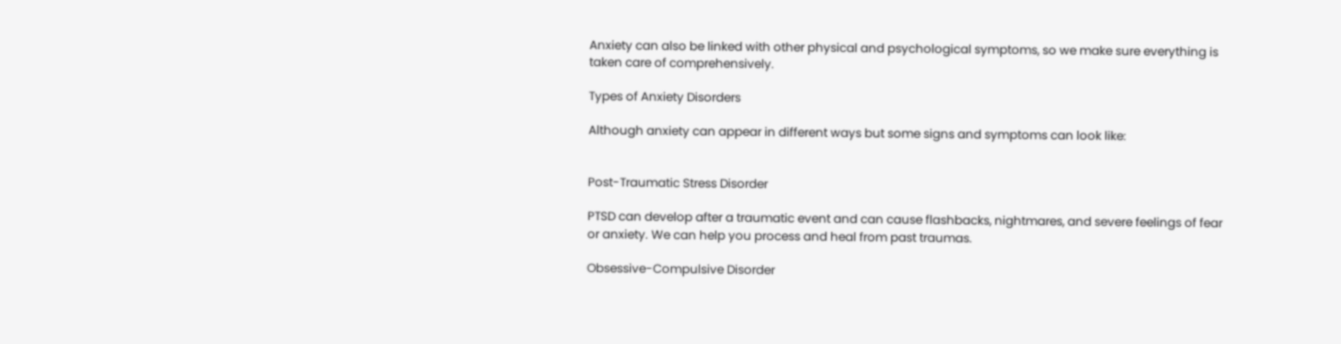Anxiety can also be linked with other physical and psychological symptoms, so we make sure everything is taken care of comprehensively.

Types of Anxiety Disorders

Although anxiety can appear in different ways but some signs and symptoms can look like:


Post-Traumatic Stress Disorder

PTSD can develop after a traumatic event and can cause flashbacks, nightmares, and severe feelings of fear or anxiety. We can help you process and heal from past traumas.

Obsessive-Compulsive Disorder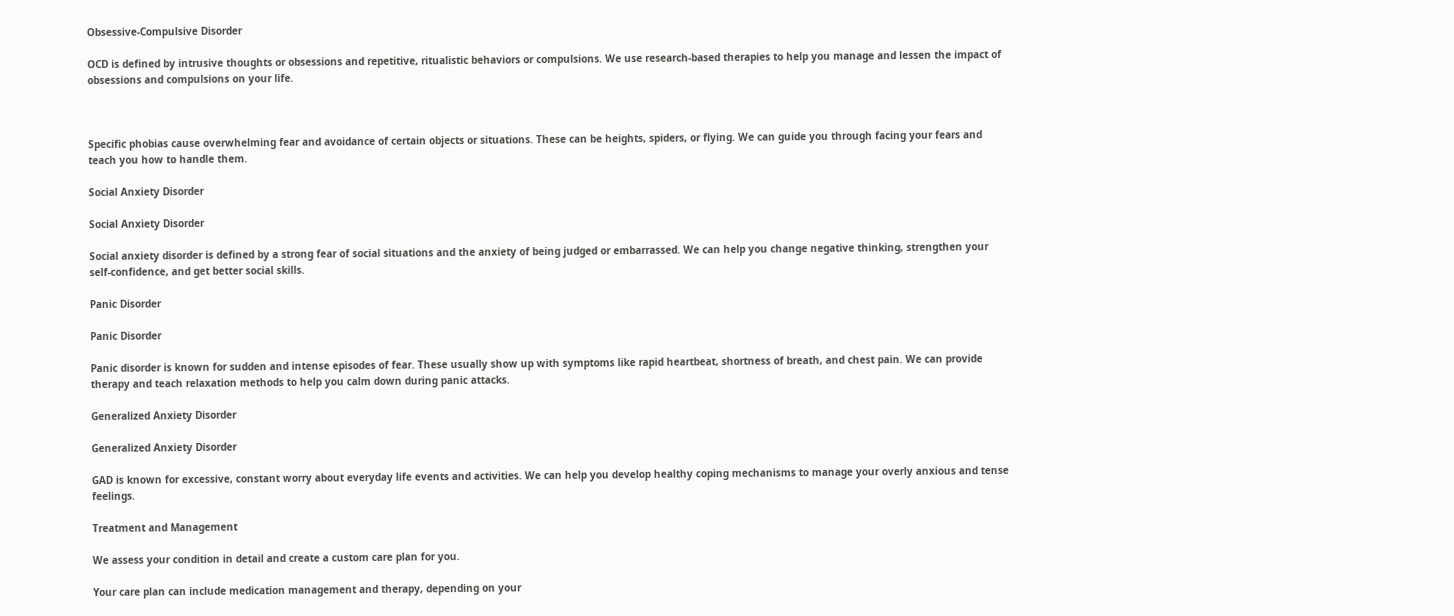Obsessive-Compulsive Disorder

OCD is defined by intrusive thoughts or obsessions and repetitive, ritualistic behaviors or compulsions. We use research-based therapies to help you manage and lessen the impact of obsessions and compulsions on your life.



Specific phobias cause overwhelming fear and avoidance of certain objects or situations. These can be heights, spiders, or flying. We can guide you through facing your fears and teach you how to handle them.

Social Anxiety Disorder

Social Anxiety Disorder

Social anxiety disorder is defined by a strong fear of social situations and the anxiety of being judged or embarrassed. We can help you change negative thinking, strengthen your self-confidence, and get better social skills.

Panic Disorder

Panic Disorder

Panic disorder is known for sudden and intense episodes of fear. These usually show up with symptoms like rapid heartbeat, shortness of breath, and chest pain. We can provide therapy and teach relaxation methods to help you calm down during panic attacks.

Generalized Anxiety Disorder

Generalized Anxiety Disorder

GAD is known for excessive, constant worry about everyday life events and activities. We can help you develop healthy coping mechanisms to manage your overly anxious and tense feelings.

Treatment and Management

We assess your condition in detail and create a custom care plan for you.

Your care plan can include medication management and therapy, depending on your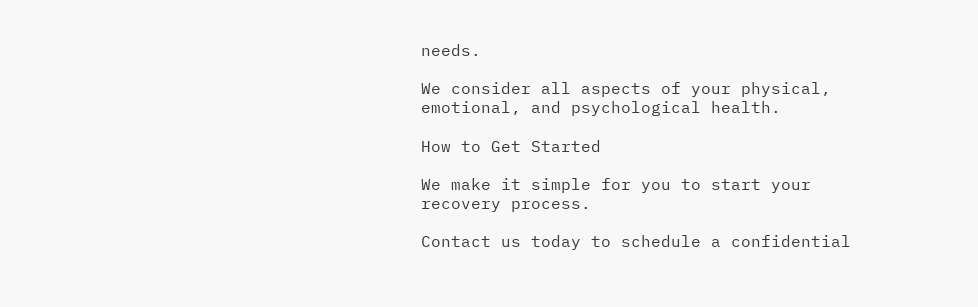needs.

We consider all aspects of your physical, emotional, and psychological health.

How to Get Started

We make it simple for you to start your recovery process.

Contact us today to schedule a confidential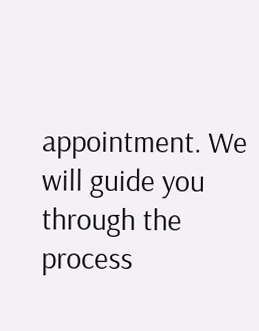appointment. We will guide you through the process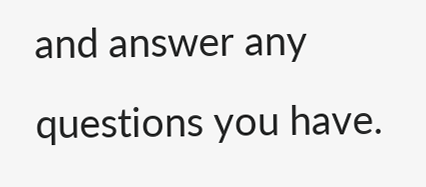and answer any questions you have.